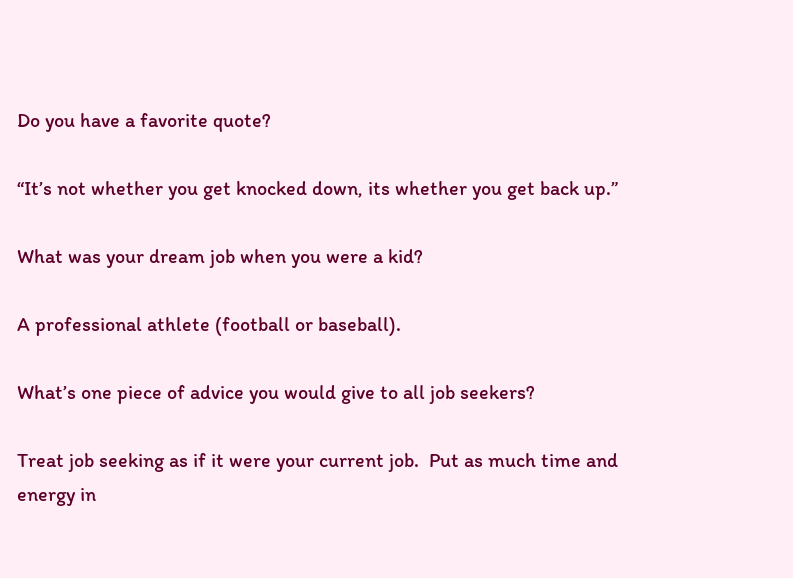Do you have a favorite quote?

“It’s not whether you get knocked down, its whether you get back up.”

What was your dream job when you were a kid?

A professional athlete (football or baseball).

What’s one piece of advice you would give to all job seekers?

Treat job seeking as if it were your current job.  Put as much time and energy in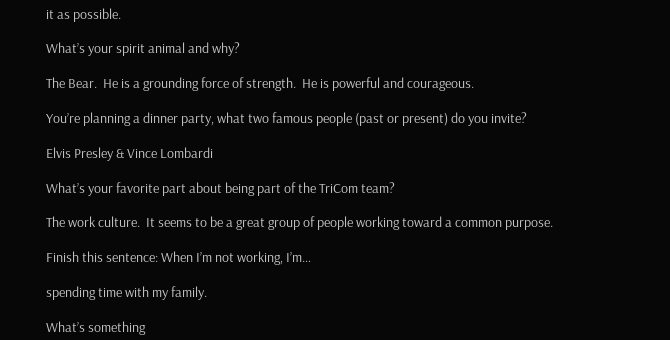it as possible.

What’s your spirit animal and why?

The Bear.  He is a grounding force of strength.  He is powerful and courageous.

You’re planning a dinner party, what two famous people (past or present) do you invite?

Elvis Presley & Vince Lombardi

What’s your favorite part about being part of the TriCom team?

The work culture.  It seems to be a great group of people working toward a common purpose.

Finish this sentence: When I’m not working, I’m…

spending time with my family.

What’s something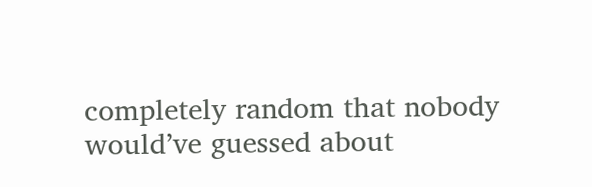completely random that nobody would’ve guessed about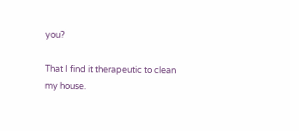you?

That I find it therapeutic to clean my house.